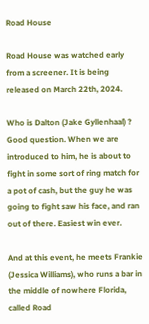Road House

Road House was watched early from a screener. It is being released on March 22th, 2024.

Who is Dalton (Jake Gyllenhaal) ? Good question. When we are introduced to him, he is about to fight in some sort of ring match for a pot of cash, but the guy he was going to fight saw his face, and ran out of there. Easiest win ever.

And at this event, he meets Frankie (Jessica Williams), who runs a bar in the middle of nowhere Florida, called Road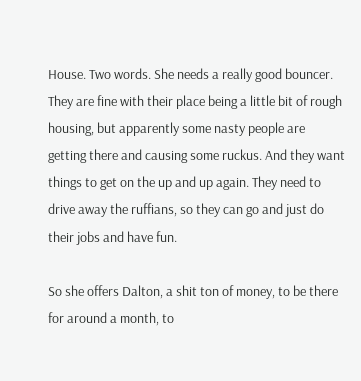House. Two words. She needs a really good bouncer. They are fine with their place being a little bit of rough housing, but apparently some nasty people are getting there and causing some ruckus. And they want things to get on the up and up again. They need to drive away the ruffians, so they can go and just do their jobs and have fun.

So she offers Dalton, a shit ton of money, to be there for around a month, to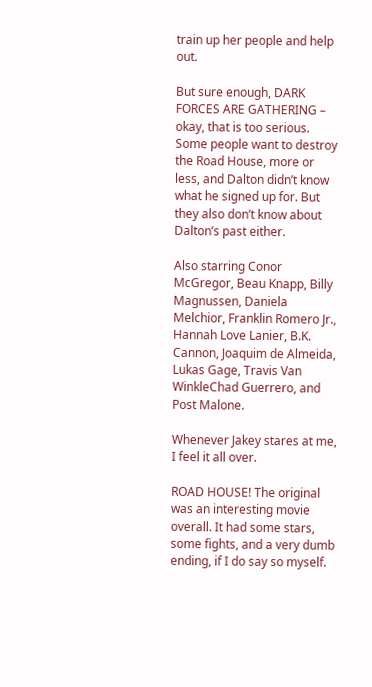train up her people and help out.

But sure enough, DARK FORCES ARE GATHERING – okay, that is too serious. Some people want to destroy the Road House, more or less, and Dalton didn’t know what he signed up for. But they also don’t know about Dalton’s past either.

Also starring Conor McGregor, Beau Knapp, Billy Magnussen, Daniela Melchior, Franklin Romero Jr., Hannah Love Lanier, B.K. Cannon, Joaquim de Almeida, Lukas Gage, Travis Van WinkleChad Guerrero, and Post Malone.

Whenever Jakey stares at me, I feel it all over.

ROAD HOUSE! The original was an interesting movie overall. It had some stars, some fights, and a very dumb ending, if I do say so myself.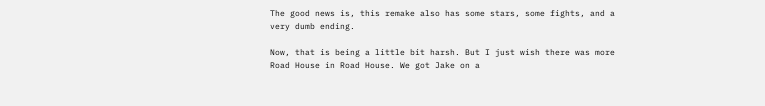The good news is, this remake also has some stars, some fights, and a very dumb ending.

Now, that is being a little bit harsh. But I just wish there was more Road House in Road House. We got Jake on a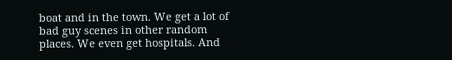boat and in the town. We get a lot of bad guy scenes in other random places. We even get hospitals. And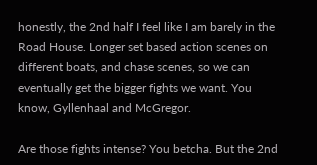honestly, the 2nd half I feel like I am barely in the Road House. Longer set based action scenes on different boats, and chase scenes, so we can eventually get the bigger fights we want. You know, Gyllenhaal and McGregor.

Are those fights intense? You betcha. But the 2nd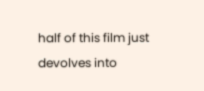half of this film just devolves into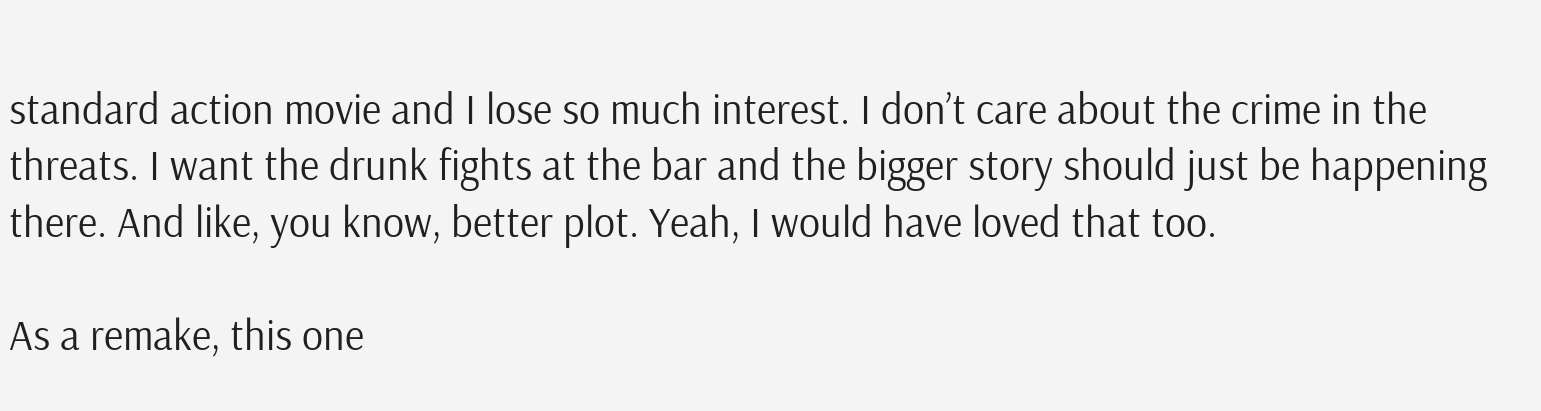standard action movie and I lose so much interest. I don’t care about the crime in the threats. I want the drunk fights at the bar and the bigger story should just be happening there. And like, you know, better plot. Yeah, I would have loved that too.

As a remake, this one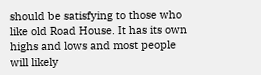should be satisfying to those who like old Road House. It has its own highs and lows and most people will likely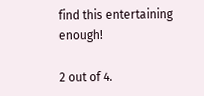find this entertaining enough!

2 out of 4.